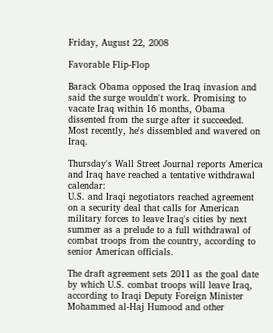Friday, August 22, 2008

Favorable Flip-Flop

Barack Obama opposed the Iraq invasion and said the surge wouldn't work. Promising to vacate Iraq within 16 months, Obama dissented from the surge after it succeeded. Most recently, he's dissembled and wavered on Iraq.

Thursday's Wall Street Journal reports America and Iraq have reached a tentative withdrawal calendar:
U.S. and Iraqi negotiators reached agreement on a security deal that calls for American military forces to leave Iraq's cities by next summer as a prelude to a full withdrawal of combat troops from the country, according to senior American officials.

The draft agreement sets 2011 as the goal date by which U.S. combat troops will leave Iraq, according to Iraqi Deputy Foreign Minister Mohammed al-Haj Humood and other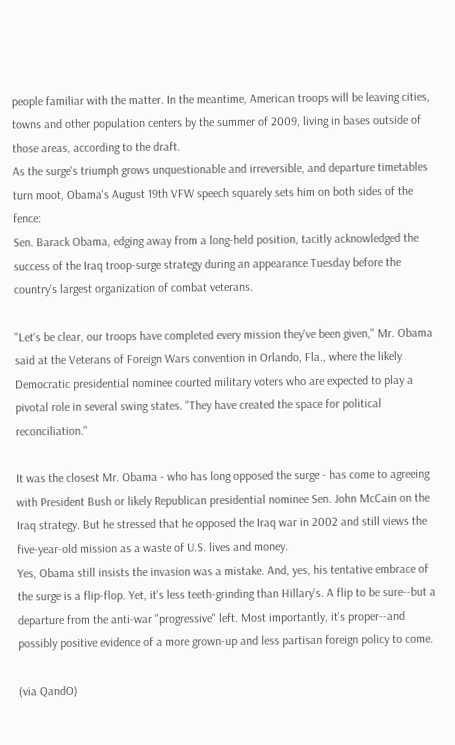people familiar with the matter. In the meantime, American troops will be leaving cities, towns and other population centers by the summer of 2009, living in bases outside of those areas, according to the draft.
As the surge's triumph grows unquestionable and irreversible, and departure timetables turn moot, Obama's August 19th VFW speech squarely sets him on both sides of the fence:
Sen. Barack Obama, edging away from a long-held position, tacitly acknowledged the success of the Iraq troop-surge strategy during an appearance Tuesday before the country's largest organization of combat veterans.

"Let's be clear, our troops have completed every mission they've been given," Mr. Obama said at the Veterans of Foreign Wars convention in Orlando, Fla., where the likely Democratic presidential nominee courted military voters who are expected to play a pivotal role in several swing states. "They have created the space for political reconciliation."

It was the closest Mr. Obama - who has long opposed the surge - has come to agreeing with President Bush or likely Republican presidential nominee Sen. John McCain on the Iraq strategy. But he stressed that he opposed the Iraq war in 2002 and still views the five-year-old mission as a waste of U.S. lives and money.
Yes, Obama still insists the invasion was a mistake. And, yes, his tentative embrace of the surge is a flip-flop. Yet, it's less teeth-grinding than Hillary's. A flip to be sure--but a departure from the anti-war "progressive" left. Most importantly, it's proper--and possibly positive evidence of a more grown-up and less partisan foreign policy to come.

(via QandO)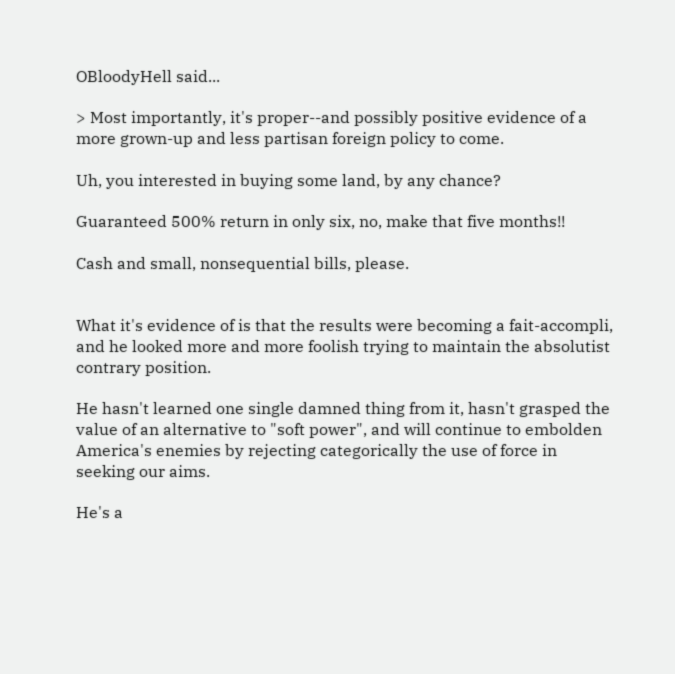OBloodyHell said...

> Most importantly, it's proper--and possibly positive evidence of a more grown-up and less partisan foreign policy to come.

Uh, you interested in buying some land, by any chance?

Guaranteed 500% return in only six, no, make that five months!!

Cash and small, nonsequential bills, please.


What it's evidence of is that the results were becoming a fait-accompli, and he looked more and more foolish trying to maintain the absolutist contrary position.

He hasn't learned one single damned thing from it, hasn't grasped the value of an alternative to "soft power", and will continue to embolden America's enemies by rejecting categorically the use of force in seeking our aims.

He's a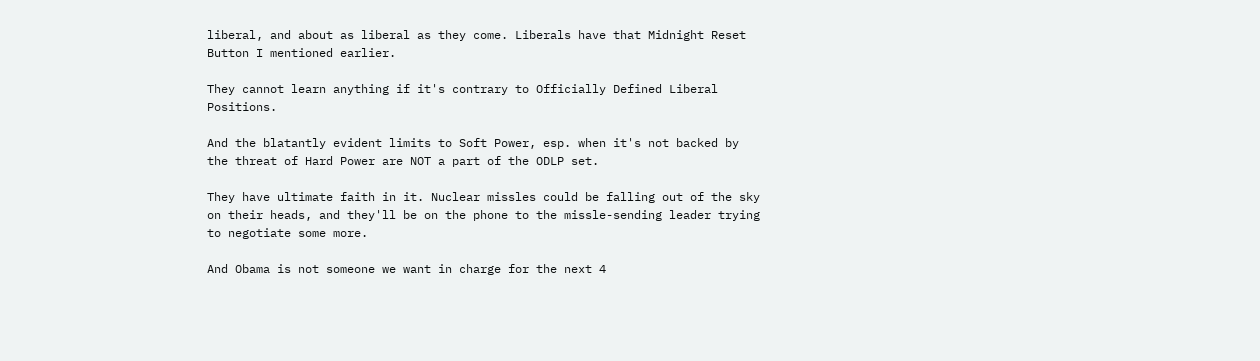liberal, and about as liberal as they come. Liberals have that Midnight Reset Button I mentioned earlier.

They cannot learn anything if it's contrary to Officially Defined Liberal Positions.

And the blatantly evident limits to Soft Power, esp. when it's not backed by the threat of Hard Power are NOT a part of the ODLP set.

They have ultimate faith in it. Nuclear missles could be falling out of the sky on their heads, and they'll be on the phone to the missle-sending leader trying to negotiate some more.

And Obama is not someone we want in charge for the next 4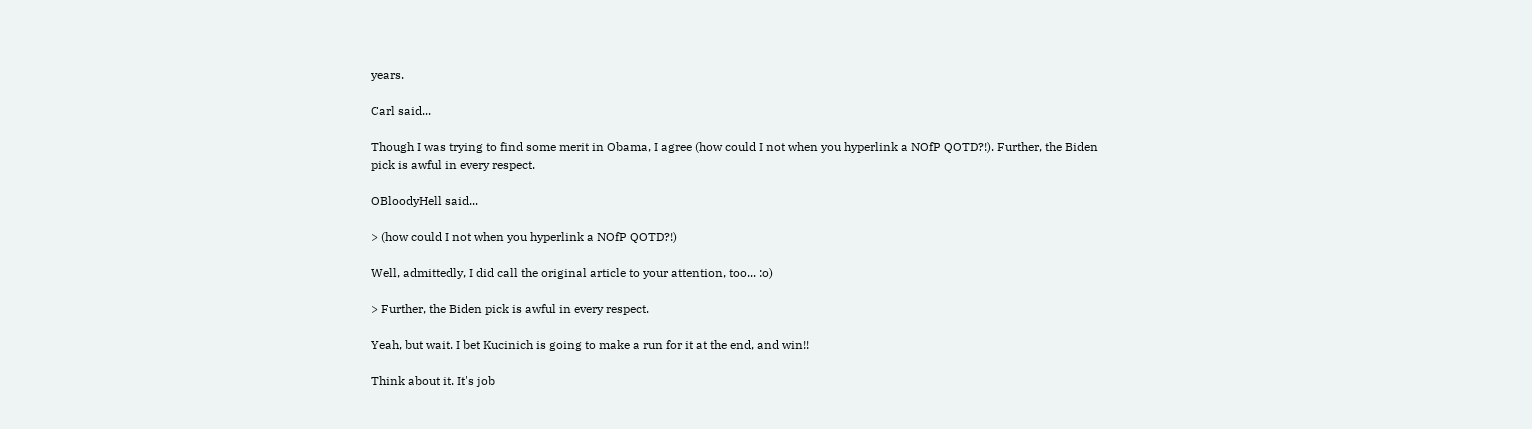years.

Carl said...

Though I was trying to find some merit in Obama, I agree (how could I not when you hyperlink a NOfP QOTD?!). Further, the Biden pick is awful in every respect.

OBloodyHell said...

> (how could I not when you hyperlink a NOfP QOTD?!)

Well, admittedly, I did call the original article to your attention, too... :o)

> Further, the Biden pick is awful in every respect.

Yeah, but wait. I bet Kucinich is going to make a run for it at the end, and win!!

Think about it. It's job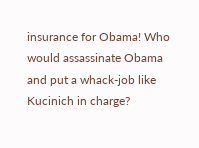insurance for Obama! Who would assassinate Obama and put a whack-job like Kucinich in charge?